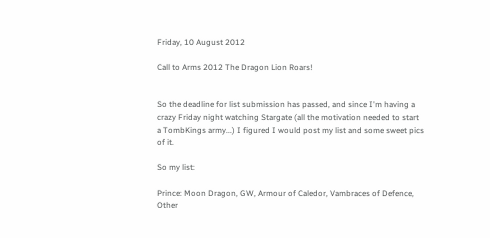Friday, 10 August 2012

Call to Arms 2012 The Dragon Lion Roars!


So the deadline for list submission has passed, and since I'm having a crazy Friday night watching Stargate (all the motivation needed to start a TombKings army...) I figured I would post my list and some sweet pics of it.

So my list:

Prince: Moon Dragon, GW, Armour of Caledor, Vambraces of Defence, Other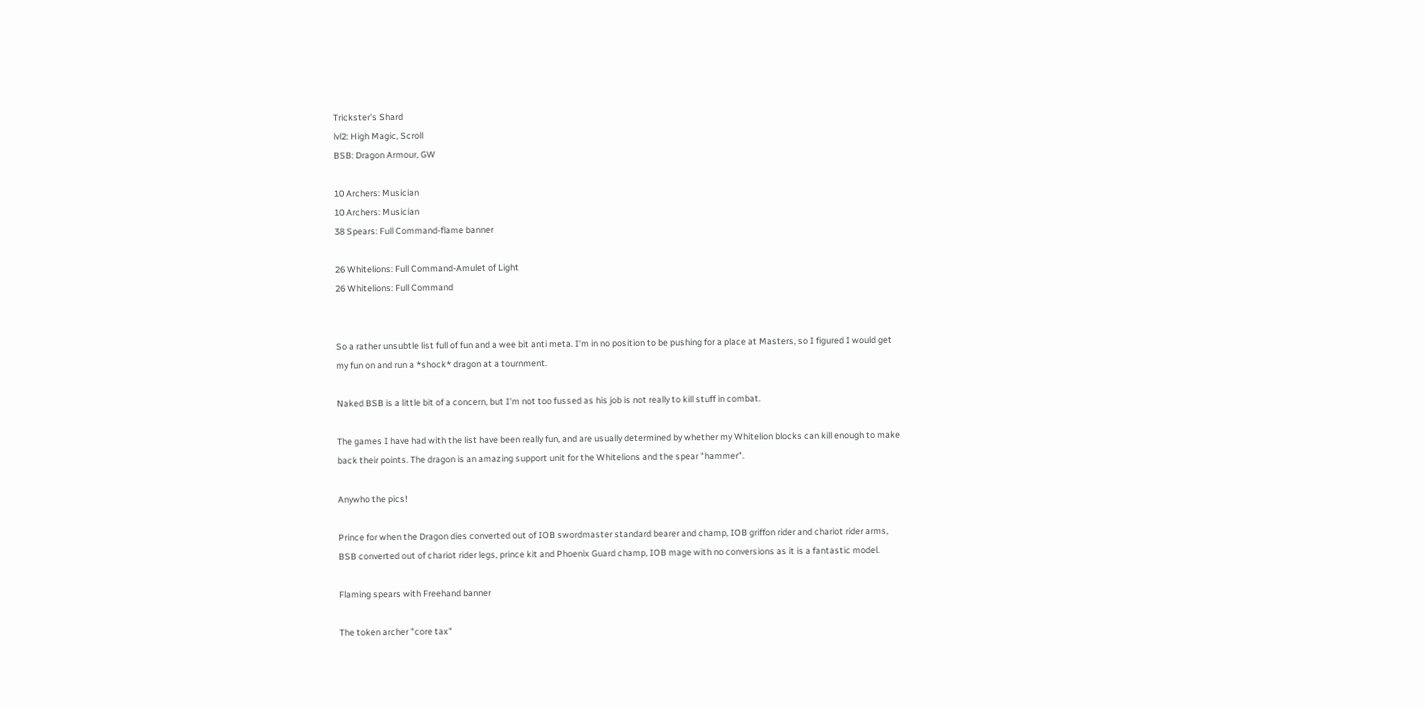Trickster's Shard
lvl2: High Magic, Scroll
BSB: Dragon Armour, GW

10 Archers: Musician
10 Archers: Musician
38 Spears: Full Command-flame banner

26 Whitelions: Full Command-Amulet of Light
26 Whitelions: Full Command


So a rather unsubtle list full of fun and a wee bit anti meta. I'm in no position to be pushing for a place at Masters, so I figured I would get my fun on and run a *shock* dragon at a tournment.

Naked BSB is a little bit of a concern, but I'm not too fussed as his job is not really to kill stuff in combat.

The games I have had with the list have been really fun, and are usually determined by whether my Whitelion blocks can kill enough to make back their points. The dragon is an amazing support unit for the Whitelions and the spear "hammer".

Anywho the pics!

Prince for when the Dragon dies converted out of IOB swordmaster standard bearer and champ, IOB griffon rider and chariot rider arms, BSB converted out of chariot rider legs, prince kit and Phoenix Guard champ, IOB mage with no conversions as it is a fantastic model.

Flaming spears with Freehand banner

The token archer "core tax"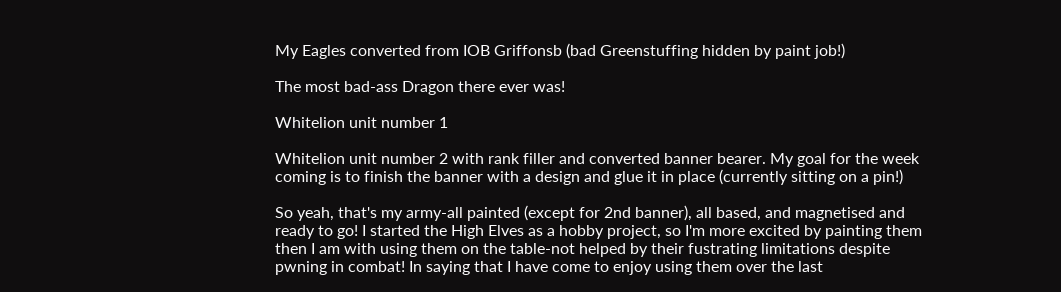My Eagles converted from IOB Griffonsb (bad Greenstuffing hidden by paint job!)

The most bad-ass Dragon there ever was!

Whitelion unit number 1

Whitelion unit number 2 with rank filler and converted banner bearer. My goal for the week coming is to finish the banner with a design and glue it in place (currently sitting on a pin!)

So yeah, that's my army-all painted (except for 2nd banner), all based, and magnetised and ready to go! I started the High Elves as a hobby project, so I'm more excited by painting them then I am with using them on the table-not helped by their fustrating limitations despite pwning in combat! In saying that I have come to enjoy using them over the last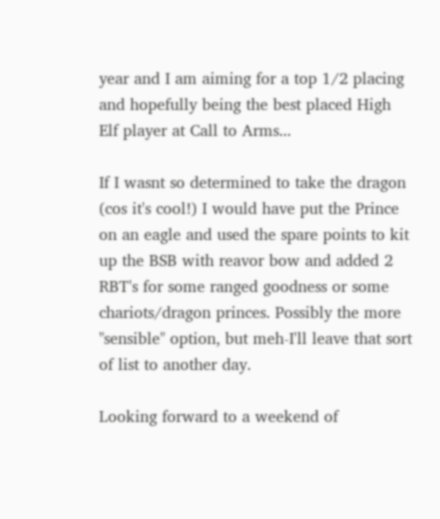year and I am aiming for a top 1/2 placing and hopefully being the best placed High Elf player at Call to Arms...

If I wasnt so determined to take the dragon (cos it's cool!) I would have put the Prince on an eagle and used the spare points to kit up the BSB with reavor bow and added 2 RBT's for some ranged goodness or some chariots/dragon princes. Possibly the more "sensible" option, but meh-I'll leave that sort of list to another day.

Looking forward to a weekend of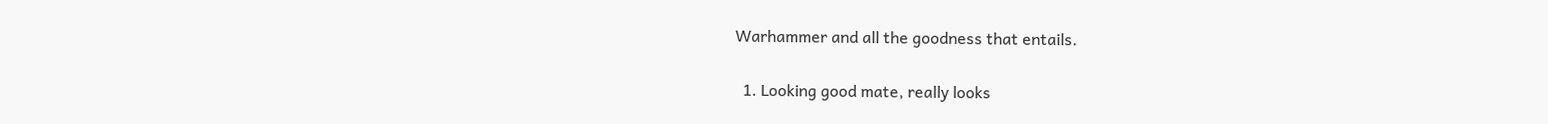Warhammer and all the goodness that entails.


  1. Looking good mate, really looks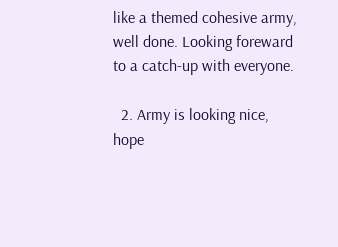like a themed cohesive army, well done. Looking foreward to a catch-up with everyone.

  2. Army is looking nice, hope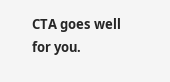CTA goes well for you.